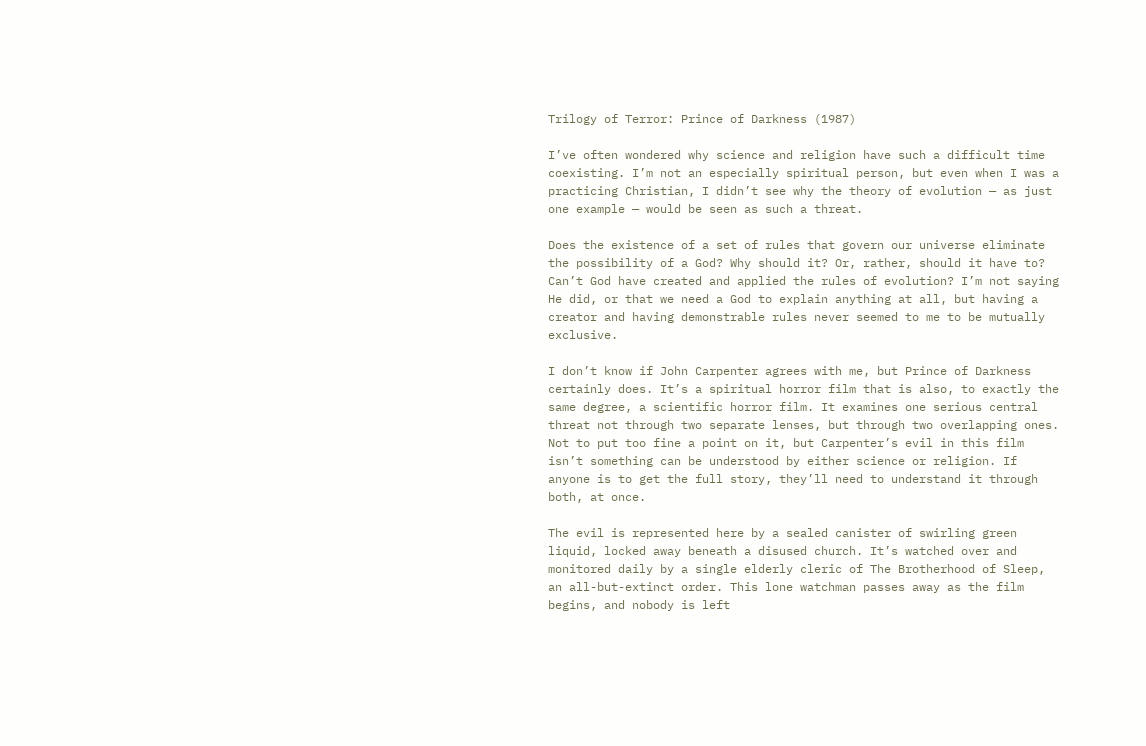Trilogy of Terror: Prince of Darkness (1987)

I’ve often wondered why science and religion have such a difficult time coexisting. I’m not an especially spiritual person, but even when I was a practicing Christian, I didn’t see why the theory of evolution — as just one example — would be seen as such a threat.

Does the existence of a set of rules that govern our universe eliminate the possibility of a God? Why should it? Or, rather, should it have to? Can’t God have created and applied the rules of evolution? I’m not saying He did, or that we need a God to explain anything at all, but having a creator and having demonstrable rules never seemed to me to be mutually exclusive.

I don’t know if John Carpenter agrees with me, but Prince of Darkness certainly does. It’s a spiritual horror film that is also, to exactly the same degree, a scientific horror film. It examines one serious central threat not through two separate lenses, but through two overlapping ones. Not to put too fine a point on it, but Carpenter’s evil in this film isn’t something can be understood by either science or religion. If anyone is to get the full story, they’ll need to understand it through both, at once.

The evil is represented here by a sealed canister of swirling green liquid, locked away beneath a disused church. It’s watched over and monitored daily by a single elderly cleric of The Brotherhood of Sleep, an all-but-extinct order. This lone watchman passes away as the film begins, and nobody is left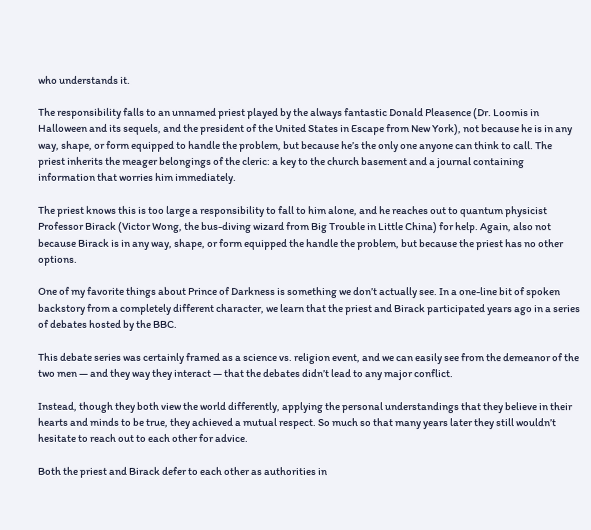who understands it.

The responsibility falls to an unnamed priest played by the always fantastic Donald Pleasence (Dr. Loomis in Halloween and its sequels, and the president of the United States in Escape from New York), not because he is in any way, shape, or form equipped to handle the problem, but because he’s the only one anyone can think to call. The priest inherits the meager belongings of the cleric: a key to the church basement and a journal containing information that worries him immediately.

The priest knows this is too large a responsibility to fall to him alone, and he reaches out to quantum physicist Professor Birack (Victor Wong, the bus-diving wizard from Big Trouble in Little China) for help. Again, also not because Birack is in any way, shape, or form equipped the handle the problem, but because the priest has no other options.

One of my favorite things about Prince of Darkness is something we don’t actually see. In a one-line bit of spoken backstory from a completely different character, we learn that the priest and Birack participated years ago in a series of debates hosted by the BBC.

This debate series was certainly framed as a science vs. religion event, and we can easily see from the demeanor of the two men — and they way they interact — that the debates didn’t lead to any major conflict.

Instead, though they both view the world differently, applying the personal understandings that they believe in their hearts and minds to be true, they achieved a mutual respect. So much so that many years later they still wouldn’t hesitate to reach out to each other for advice.

Both the priest and Birack defer to each other as authorities in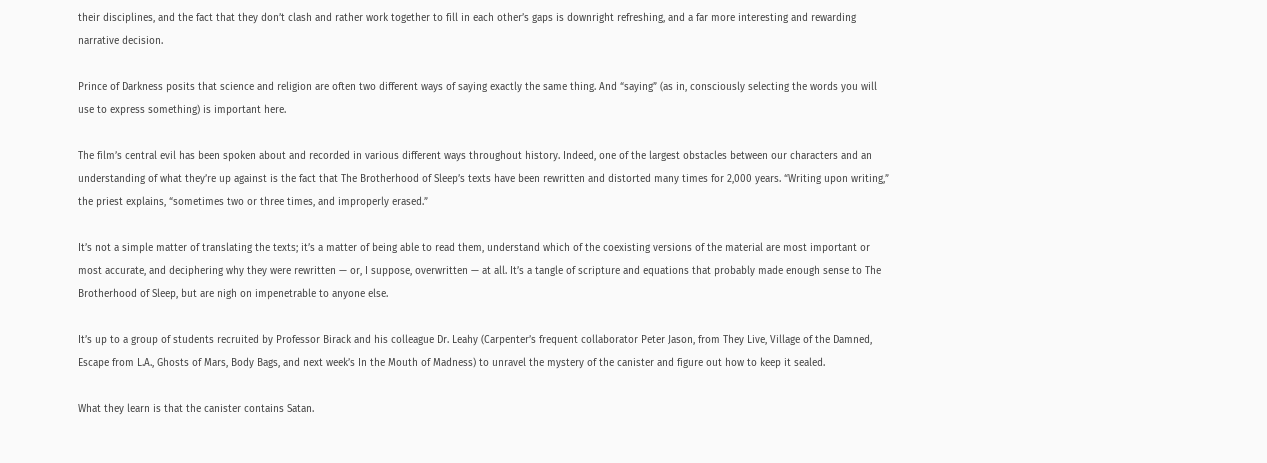their disciplines, and the fact that they don’t clash and rather work together to fill in each other’s gaps is downright refreshing, and a far more interesting and rewarding narrative decision.

Prince of Darkness posits that science and religion are often two different ways of saying exactly the same thing. And “saying” (as in, consciously selecting the words you will use to express something) is important here.

The film’s central evil has been spoken about and recorded in various different ways throughout history. Indeed, one of the largest obstacles between our characters and an understanding of what they’re up against is the fact that The Brotherhood of Sleep’s texts have been rewritten and distorted many times for 2,000 years. “Writing upon writing,” the priest explains, “sometimes two or three times, and improperly erased.”

It’s not a simple matter of translating the texts; it’s a matter of being able to read them, understand which of the coexisting versions of the material are most important or most accurate, and deciphering why they were rewritten — or, I suppose, overwritten — at all. It’s a tangle of scripture and equations that probably made enough sense to The Brotherhood of Sleep, but are nigh on impenetrable to anyone else.

It’s up to a group of students recruited by Professor Birack and his colleague Dr. Leahy (Carpenter’s frequent collaborator Peter Jason, from They Live, Village of the Damned, Escape from L.A., Ghosts of Mars, Body Bags, and next week’s In the Mouth of Madness) to unravel the mystery of the canister and figure out how to keep it sealed.

What they learn is that the canister contains Satan.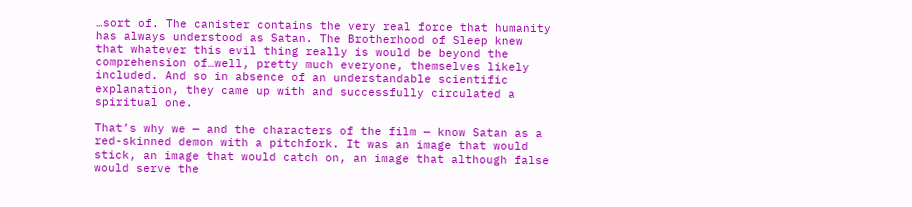…sort of. The canister contains the very real force that humanity has always understood as Satan. The Brotherhood of Sleep knew that whatever this evil thing really is would be beyond the comprehension of…well, pretty much everyone, themselves likely included. And so in absence of an understandable scientific explanation, they came up with and successfully circulated a spiritual one.

That’s why we — and the characters of the film — know Satan as a red-skinned demon with a pitchfork. It was an image that would stick, an image that would catch on, an image that although false would serve the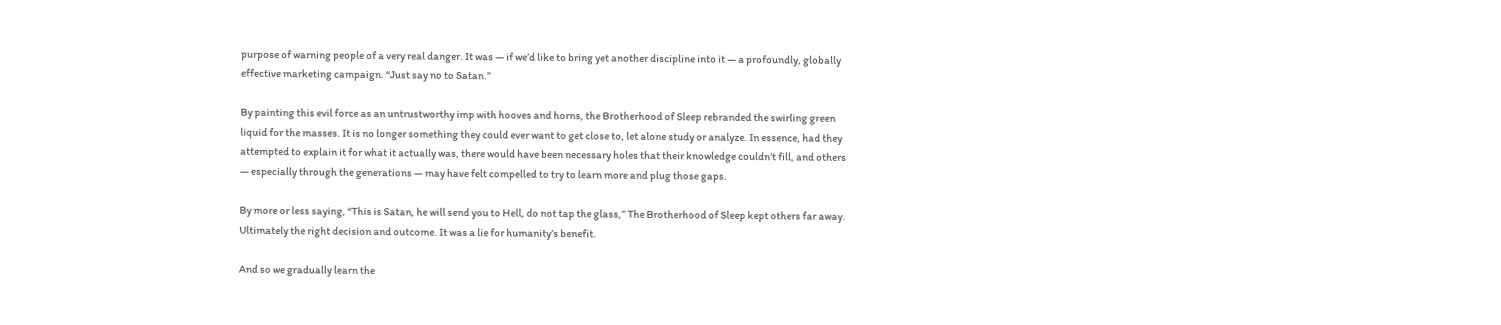purpose of warning people of a very real danger. It was — if we’d like to bring yet another discipline into it — a profoundly, globally effective marketing campaign. “Just say no to Satan.”

By painting this evil force as an untrustworthy imp with hooves and horns, the Brotherhood of Sleep rebranded the swirling green liquid for the masses. It is no longer something they could ever want to get close to, let alone study or analyze. In essence, had they attempted to explain it for what it actually was, there would have been necessary holes that their knowledge couldn’t fill, and others — especially through the generations — may have felt compelled to try to learn more and plug those gaps.

By more or less saying, “This is Satan, he will send you to Hell, do not tap the glass,” The Brotherhood of Sleep kept others far away. Ultimately the right decision and outcome. It was a lie for humanity’s benefit.

And so we gradually learn the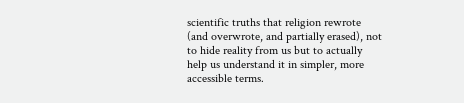scientific truths that religion rewrote (and overwrote, and partially erased), not to hide reality from us but to actually help us understand it in simpler, more accessible terms.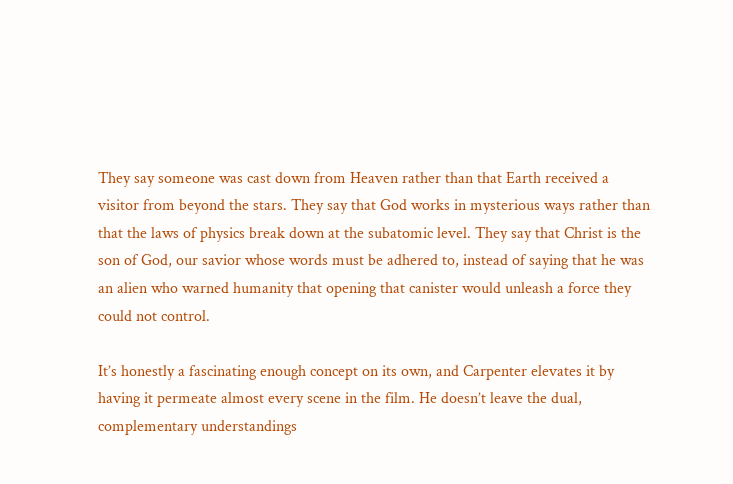They say someone was cast down from Heaven rather than that Earth received a visitor from beyond the stars. They say that God works in mysterious ways rather than that the laws of physics break down at the subatomic level. They say that Christ is the son of God, our savior whose words must be adhered to, instead of saying that he was an alien who warned humanity that opening that canister would unleash a force they could not control.

It’s honestly a fascinating enough concept on its own, and Carpenter elevates it by having it permeate almost every scene in the film. He doesn’t leave the dual, complementary understandings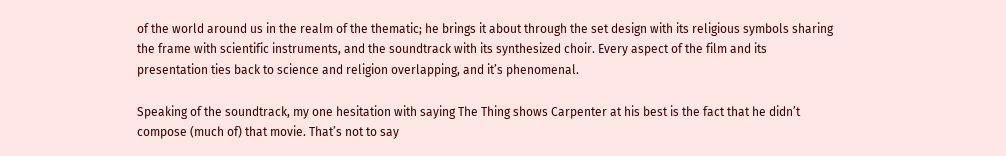of the world around us in the realm of the thematic; he brings it about through the set design with its religious symbols sharing the frame with scientific instruments, and the soundtrack with its synthesized choir. Every aspect of the film and its presentation ties back to science and religion overlapping, and it’s phenomenal.

Speaking of the soundtrack, my one hesitation with saying The Thing shows Carpenter at his best is the fact that he didn’t compose (much of) that movie. That’s not to say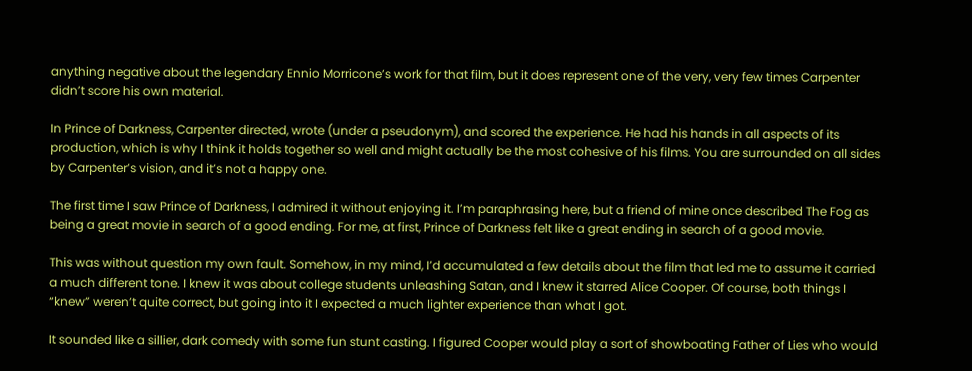anything negative about the legendary Ennio Morricone’s work for that film, but it does represent one of the very, very few times Carpenter didn’t score his own material.

In Prince of Darkness, Carpenter directed, wrote (under a pseudonym), and scored the experience. He had his hands in all aspects of its production, which is why I think it holds together so well and might actually be the most cohesive of his films. You are surrounded on all sides by Carpenter’s vision, and it’s not a happy one.

The first time I saw Prince of Darkness, I admired it without enjoying it. I’m paraphrasing here, but a friend of mine once described The Fog as being a great movie in search of a good ending. For me, at first, Prince of Darkness felt like a great ending in search of a good movie.

This was without question my own fault. Somehow, in my mind, I’d accumulated a few details about the film that led me to assume it carried a much different tone. I knew it was about college students unleashing Satan, and I knew it starred Alice Cooper. Of course, both things I “knew” weren’t quite correct, but going into it I expected a much lighter experience than what I got.

It sounded like a sillier, dark comedy with some fun stunt casting. I figured Cooper would play a sort of showboating Father of Lies who would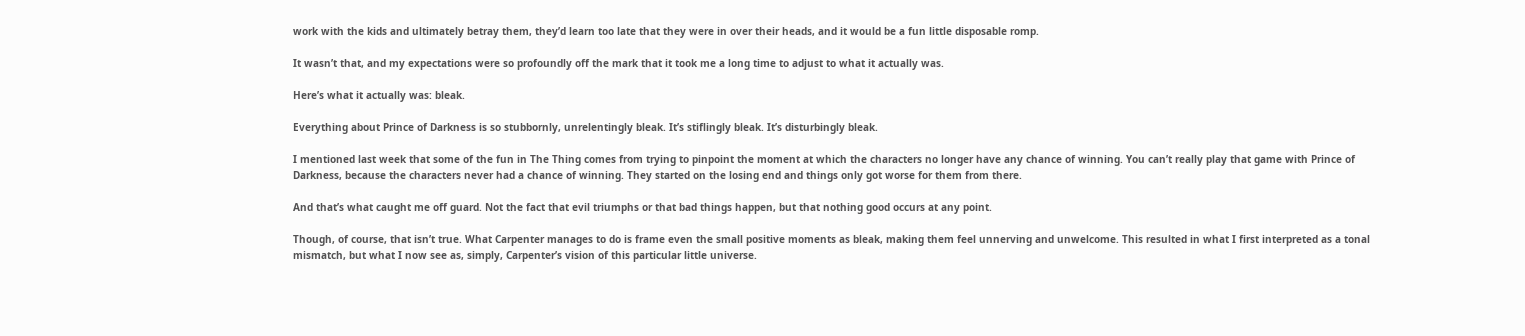work with the kids and ultimately betray them, they’d learn too late that they were in over their heads, and it would be a fun little disposable romp.

It wasn’t that, and my expectations were so profoundly off the mark that it took me a long time to adjust to what it actually was.

Here’s what it actually was: bleak.

Everything about Prince of Darkness is so stubbornly, unrelentingly bleak. It’s stiflingly bleak. It’s disturbingly bleak.

I mentioned last week that some of the fun in The Thing comes from trying to pinpoint the moment at which the characters no longer have any chance of winning. You can’t really play that game with Prince of Darkness, because the characters never had a chance of winning. They started on the losing end and things only got worse for them from there.

And that’s what caught me off guard. Not the fact that evil triumphs or that bad things happen, but that nothing good occurs at any point.

Though, of course, that isn’t true. What Carpenter manages to do is frame even the small positive moments as bleak, making them feel unnerving and unwelcome. This resulted in what I first interpreted as a tonal mismatch, but what I now see as, simply, Carpenter’s vision of this particular little universe.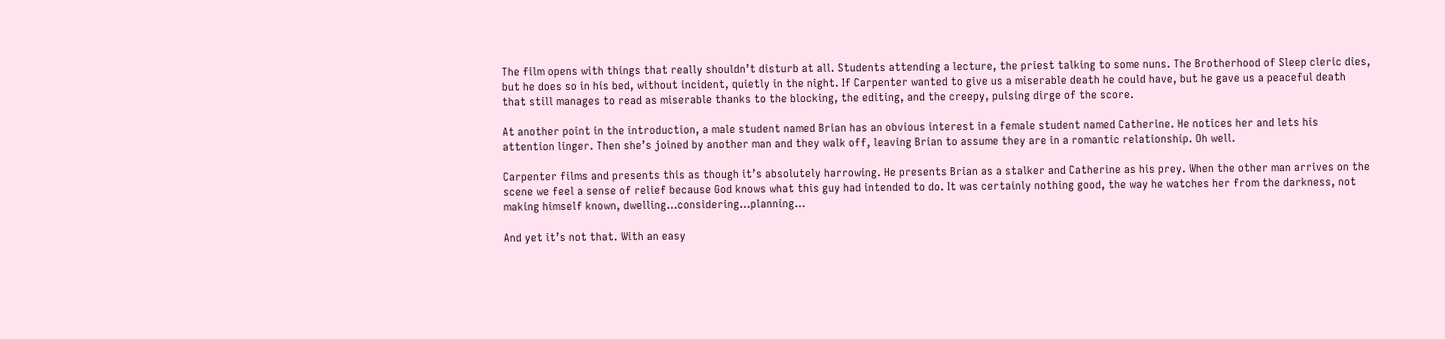The film opens with things that really shouldn’t disturb at all. Students attending a lecture, the priest talking to some nuns. The Brotherhood of Sleep cleric dies, but he does so in his bed, without incident, quietly in the night. If Carpenter wanted to give us a miserable death he could have, but he gave us a peaceful death that still manages to read as miserable thanks to the blocking, the editing, and the creepy, pulsing dirge of the score.

At another point in the introduction, a male student named Brian has an obvious interest in a female student named Catherine. He notices her and lets his attention linger. Then she’s joined by another man and they walk off, leaving Brian to assume they are in a romantic relationship. Oh well.

Carpenter films and presents this as though it’s absolutely harrowing. He presents Brian as a stalker and Catherine as his prey. When the other man arrives on the scene we feel a sense of relief because God knows what this guy had intended to do. It was certainly nothing good, the way he watches her from the darkness, not making himself known, dwelling…considering…planning…

And yet it’s not that. With an easy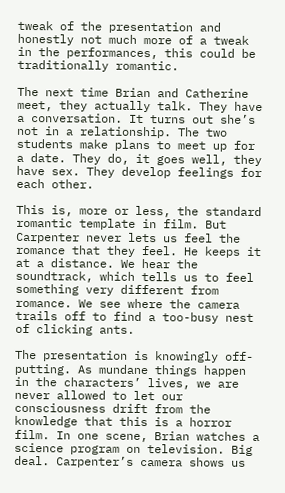tweak of the presentation and honestly not much more of a tweak in the performances, this could be traditionally romantic.

The next time Brian and Catherine meet, they actually talk. They have a conversation. It turns out she’s not in a relationship. The two students make plans to meet up for a date. They do, it goes well, they have sex. They develop feelings for each other.

This is, more or less, the standard romantic template in film. But Carpenter never lets us feel the romance that they feel. He keeps it at a distance. We hear the soundtrack, which tells us to feel something very different from romance. We see where the camera trails off to find a too-busy nest of clicking ants.

The presentation is knowingly off-putting. As mundane things happen in the characters’ lives, we are never allowed to let our consciousness drift from the knowledge that this is a horror film. In one scene, Brian watches a science program on television. Big deal. Carpenter’s camera shows us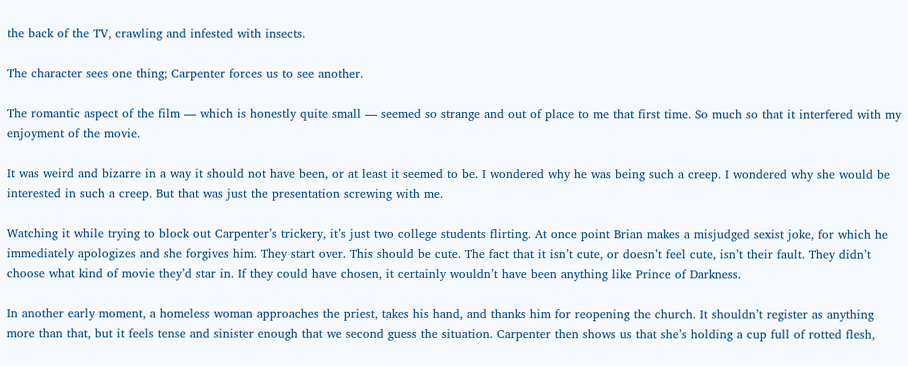the back of the TV, crawling and infested with insects.

The character sees one thing; Carpenter forces us to see another.

The romantic aspect of the film — which is honestly quite small — seemed so strange and out of place to me that first time. So much so that it interfered with my enjoyment of the movie.

It was weird and bizarre in a way it should not have been, or at least it seemed to be. I wondered why he was being such a creep. I wondered why she would be interested in such a creep. But that was just the presentation screwing with me.

Watching it while trying to block out Carpenter’s trickery, it’s just two college students flirting. At once point Brian makes a misjudged sexist joke, for which he immediately apologizes and she forgives him. They start over. This should be cute. The fact that it isn’t cute, or doesn’t feel cute, isn’t their fault. They didn’t choose what kind of movie they’d star in. If they could have chosen, it certainly wouldn’t have been anything like Prince of Darkness.

In another early moment, a homeless woman approaches the priest, takes his hand, and thanks him for reopening the church. It shouldn’t register as anything more than that, but it feels tense and sinister enough that we second guess the situation. Carpenter then shows us that she’s holding a cup full of rotted flesh,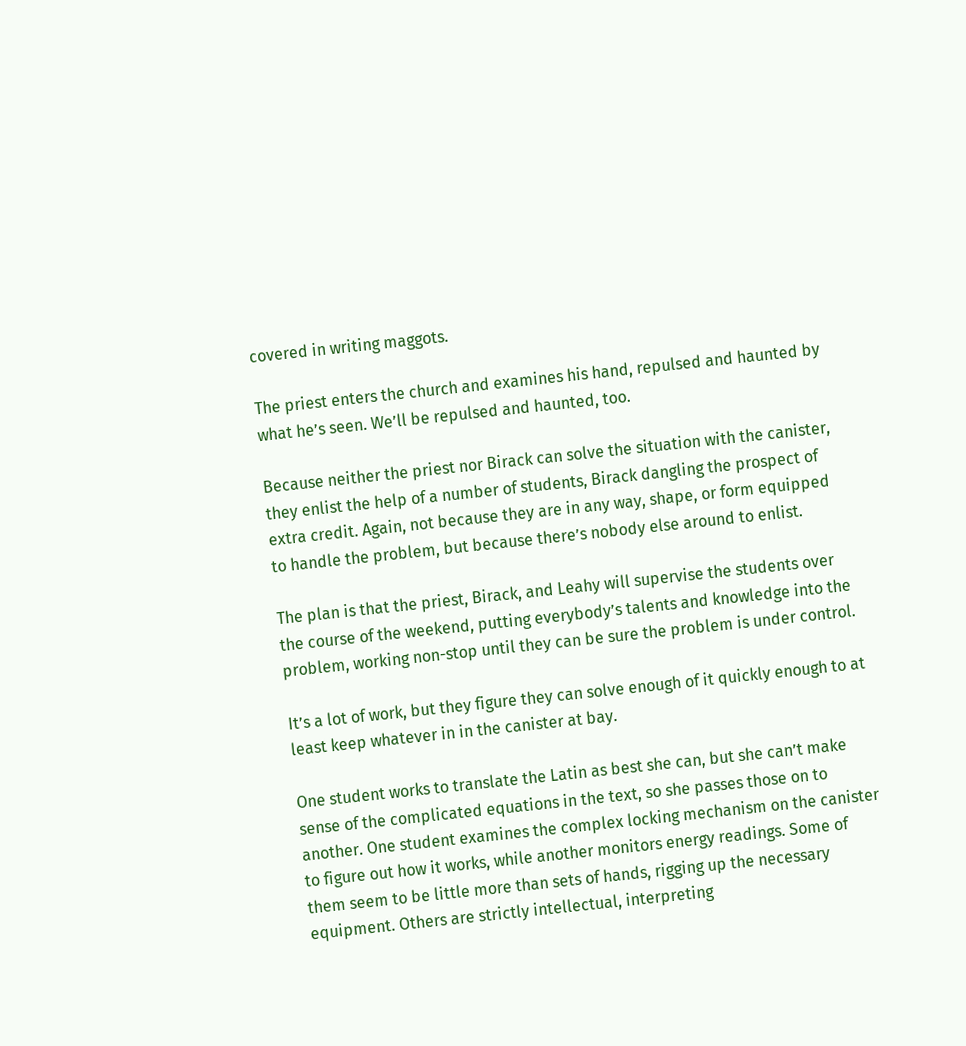covered in writing maggots.

The priest enters the church and examines his hand, repulsed and haunted by what he’s seen. We’ll be repulsed and haunted, too.

Because neither the priest nor Birack can solve the situation with the canister, they enlist the help of a number of students, Birack dangling the prospect of extra credit. Again, not because they are in any way, shape, or form equipped to handle the problem, but because there’s nobody else around to enlist.

The plan is that the priest, Birack, and Leahy will supervise the students over the course of the weekend, putting everybody’s talents and knowledge into the problem, working non-stop until they can be sure the problem is under control.

It’s a lot of work, but they figure they can solve enough of it quickly enough to at least keep whatever in in the canister at bay.

One student works to translate the Latin as best she can, but she can’t make sense of the complicated equations in the text, so she passes those on to another. One student examines the complex locking mechanism on the canister to figure out how it works, while another monitors energy readings. Some of them seem to be little more than sets of hands, rigging up the necessary equipment. Others are strictly intellectual, interpreting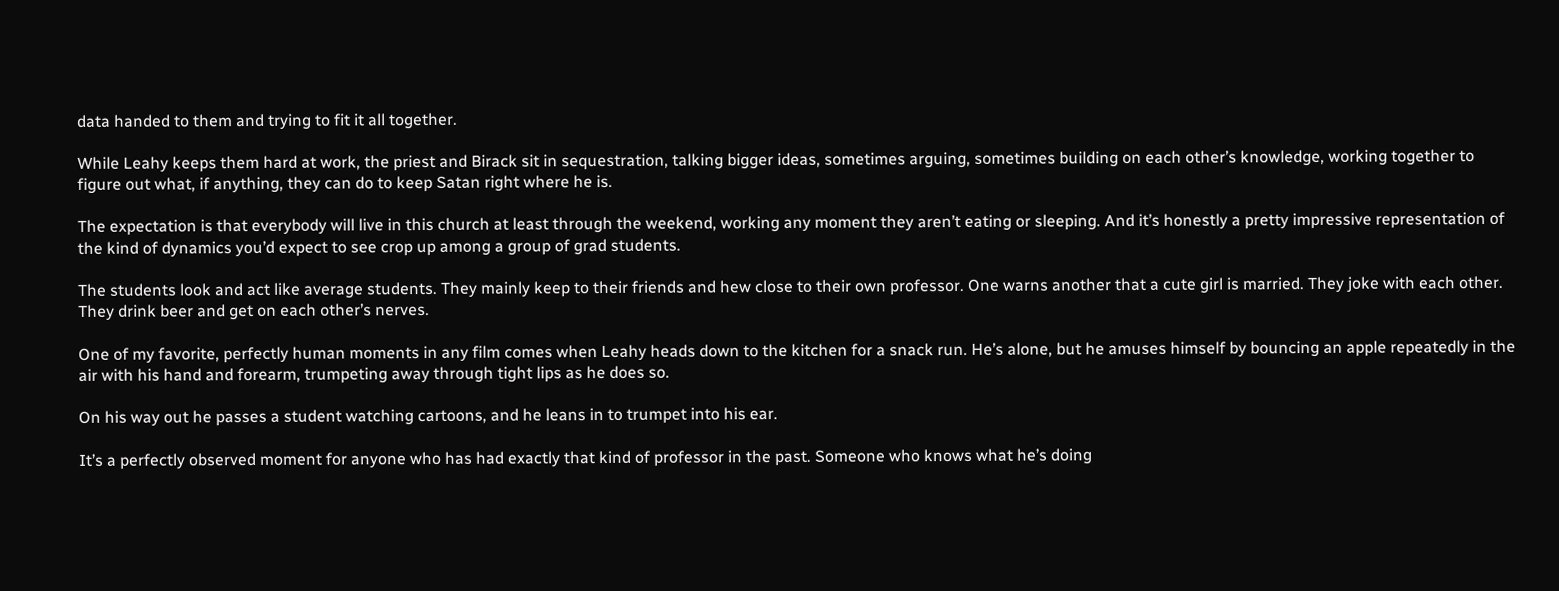data handed to them and trying to fit it all together.

While Leahy keeps them hard at work, the priest and Birack sit in sequestration, talking bigger ideas, sometimes arguing, sometimes building on each other’s knowledge, working together to figure out what, if anything, they can do to keep Satan right where he is.

The expectation is that everybody will live in this church at least through the weekend, working any moment they aren’t eating or sleeping. And it’s honestly a pretty impressive representation of the kind of dynamics you’d expect to see crop up among a group of grad students.

The students look and act like average students. They mainly keep to their friends and hew close to their own professor. One warns another that a cute girl is married. They joke with each other. They drink beer and get on each other’s nerves.

One of my favorite, perfectly human moments in any film comes when Leahy heads down to the kitchen for a snack run. He’s alone, but he amuses himself by bouncing an apple repeatedly in the air with his hand and forearm, trumpeting away through tight lips as he does so.

On his way out he passes a student watching cartoons, and he leans in to trumpet into his ear.

It’s a perfectly observed moment for anyone who has had exactly that kind of professor in the past. Someone who knows what he’s doing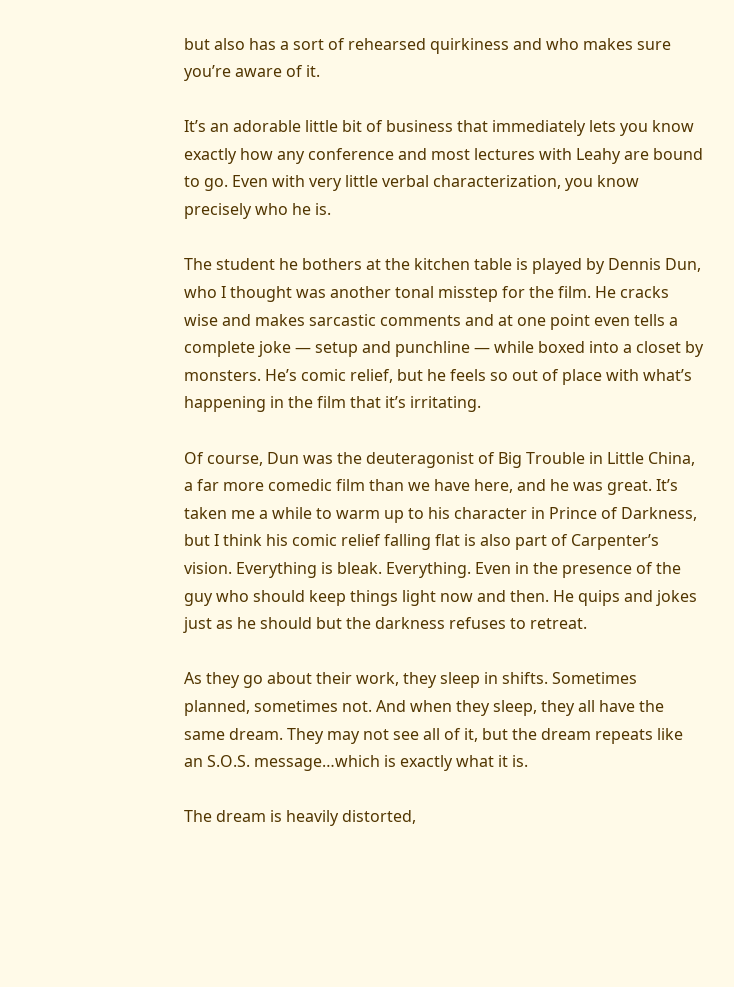but also has a sort of rehearsed quirkiness and who makes sure you’re aware of it.

It’s an adorable little bit of business that immediately lets you know exactly how any conference and most lectures with Leahy are bound to go. Even with very little verbal characterization, you know precisely who he is.

The student he bothers at the kitchen table is played by Dennis Dun, who I thought was another tonal misstep for the film. He cracks wise and makes sarcastic comments and at one point even tells a complete joke — setup and punchline — while boxed into a closet by monsters. He’s comic relief, but he feels so out of place with what’s happening in the film that it’s irritating.

Of course, Dun was the deuteragonist of Big Trouble in Little China, a far more comedic film than we have here, and he was great. It’s taken me a while to warm up to his character in Prince of Darkness, but I think his comic relief falling flat is also part of Carpenter’s vision. Everything is bleak. Everything. Even in the presence of the guy who should keep things light now and then. He quips and jokes just as he should but the darkness refuses to retreat.

As they go about their work, they sleep in shifts. Sometimes planned, sometimes not. And when they sleep, they all have the same dream. They may not see all of it, but the dream repeats like an S.O.S. message…which is exactly what it is.

The dream is heavily distorted,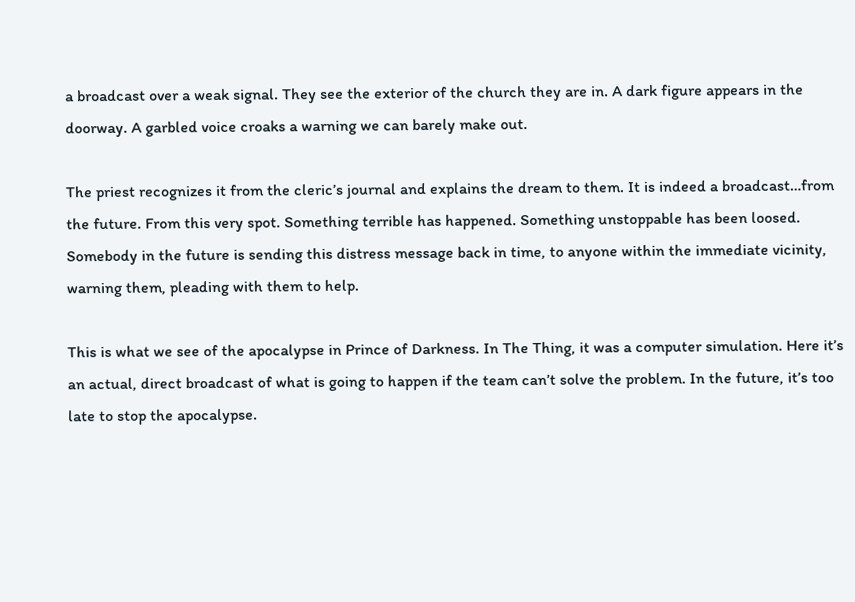a broadcast over a weak signal. They see the exterior of the church they are in. A dark figure appears in the doorway. A garbled voice croaks a warning we can barely make out.

The priest recognizes it from the cleric’s journal and explains the dream to them. It is indeed a broadcast…from the future. From this very spot. Something terrible has happened. Something unstoppable has been loosed. Somebody in the future is sending this distress message back in time, to anyone within the immediate vicinity, warning them, pleading with them to help.

This is what we see of the apocalypse in Prince of Darkness. In The Thing, it was a computer simulation. Here it’s an actual, direct broadcast of what is going to happen if the team can’t solve the problem. In the future, it’s too late to stop the apocalypse.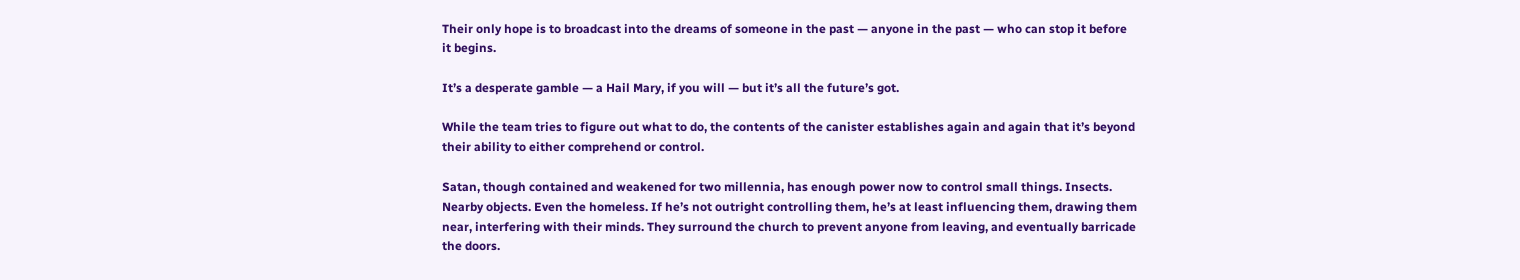Their only hope is to broadcast into the dreams of someone in the past — anyone in the past — who can stop it before it begins.

It’s a desperate gamble — a Hail Mary, if you will — but it’s all the future’s got.

While the team tries to figure out what to do, the contents of the canister establishes again and again that it’s beyond their ability to either comprehend or control.

Satan, though contained and weakened for two millennia, has enough power now to control small things. Insects. Nearby objects. Even the homeless. If he’s not outright controlling them, he’s at least influencing them, drawing them near, interfering with their minds. They surround the church to prevent anyone from leaving, and eventually barricade the doors.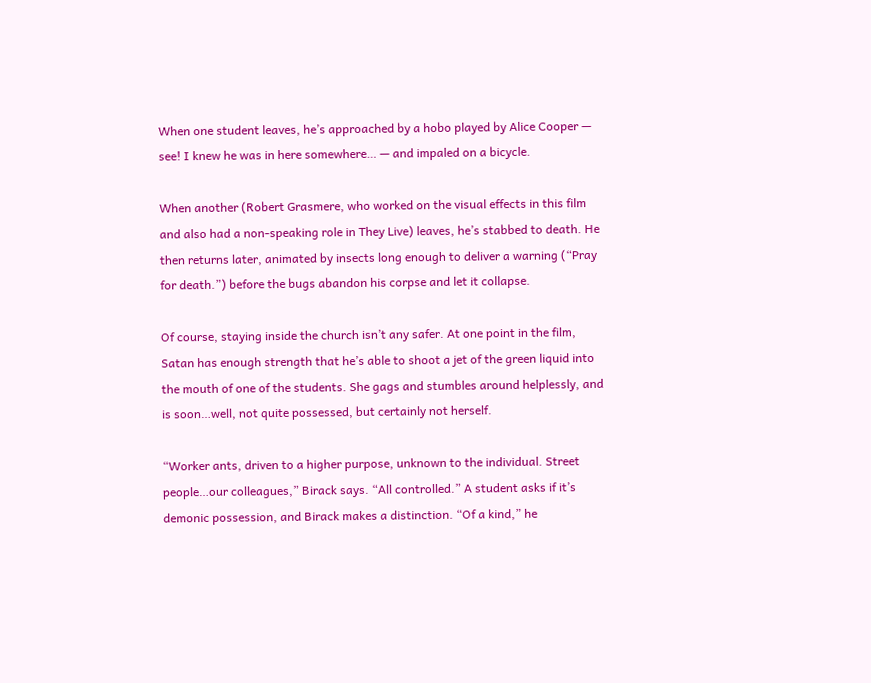When one student leaves, he’s approached by a hobo played by Alice Cooper — see! I knew he was in here somewhere… — and impaled on a bicycle.

When another (Robert Grasmere, who worked on the visual effects in this film and also had a non-speaking role in They Live) leaves, he’s stabbed to death. He then returns later, animated by insects long enough to deliver a warning (“Pray for death.”) before the bugs abandon his corpse and let it collapse.

Of course, staying inside the church isn’t any safer. At one point in the film, Satan has enough strength that he’s able to shoot a jet of the green liquid into the mouth of one of the students. She gags and stumbles around helplessly, and is soon…well, not quite possessed, but certainly not herself.

“Worker ants, driven to a higher purpose, unknown to the individual. Street people…our colleagues,” Birack says. “All controlled.” A student asks if it’s demonic possession, and Birack makes a distinction. “Of a kind,” he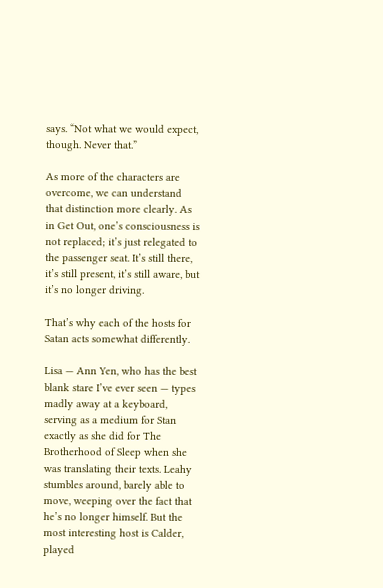says. “Not what we would expect, though. Never that.”

As more of the characters are overcome, we can understand that distinction more clearly. As in Get Out, one’s consciousness is not replaced; it’s just relegated to the passenger seat. It’s still there, it’s still present, it’s still aware, but it’s no longer driving.

That’s why each of the hosts for Satan acts somewhat differently.

Lisa — Ann Yen, who has the best blank stare I’ve ever seen — types madly away at a keyboard, serving as a medium for Stan exactly as she did for The Brotherhood of Sleep when she was translating their texts. Leahy stumbles around, barely able to move, weeping over the fact that he’s no longer himself. But the most interesting host is Calder, played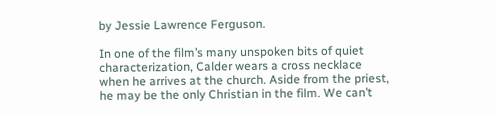by Jessie Lawrence Ferguson.

In one of the film’s many unspoken bits of quiet characterization, Calder wears a cross necklace when he arrives at the church. Aside from the priest, he may be the only Christian in the film. We can’t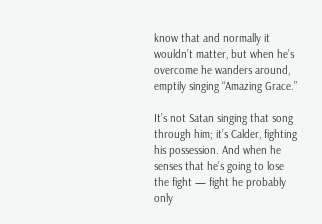know that and normally it wouldn’t matter, but when he’s overcome he wanders around, emptily singing “Amazing Grace.”

It’s not Satan singing that song through him; it’s Calder, fighting his possession. And when he senses that he’s going to lose the fight — fight he probably only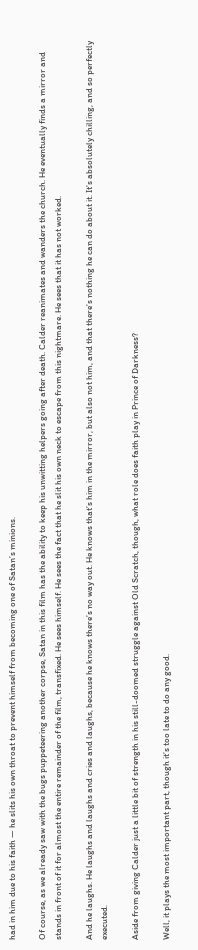had in him due to his faith — he slits his own throat to prevent himself from becoming one of Satan’s minions.

Of course, as we already saw with the bugs puppeteering another corpse, Satan in this film has the ability to keep his unwitting helpers going after death. Calder reanimates and wanders the church. He eventually finds a mirror and stands in front of it for almost the entire remainder of the film, transfixed. He sees himself. He sees the fact that he slit his own neck to escape from this nightmare. He sees that it has not worked.

And he laughs. He laughs and laughs and cries and laughs, because he knows there’s no way out. He knows that’s him in the mirror, but also not him, and that there’s nothing he can do about it. It’s absolutely chilling, and so perfectly executed.

Aside from giving Calder just a little bit of strength in his still-doomed struggle against Old Scratch, though, what role does faith play in Prince of Darkness?

Well, it plays the most important part, though it’s too late to do any good.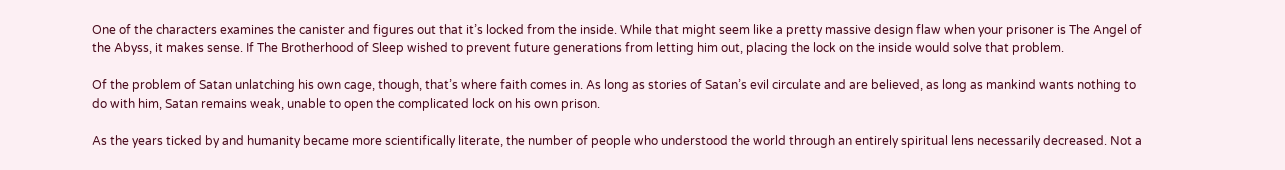One of the characters examines the canister and figures out that it’s locked from the inside. While that might seem like a pretty massive design flaw when your prisoner is The Angel of the Abyss, it makes sense. If The Brotherhood of Sleep wished to prevent future generations from letting him out, placing the lock on the inside would solve that problem.

Of the problem of Satan unlatching his own cage, though, that’s where faith comes in. As long as stories of Satan’s evil circulate and are believed, as long as mankind wants nothing to do with him, Satan remains weak, unable to open the complicated lock on his own prison.

As the years ticked by and humanity became more scientifically literate, the number of people who understood the world through an entirely spiritual lens necessarily decreased. Not a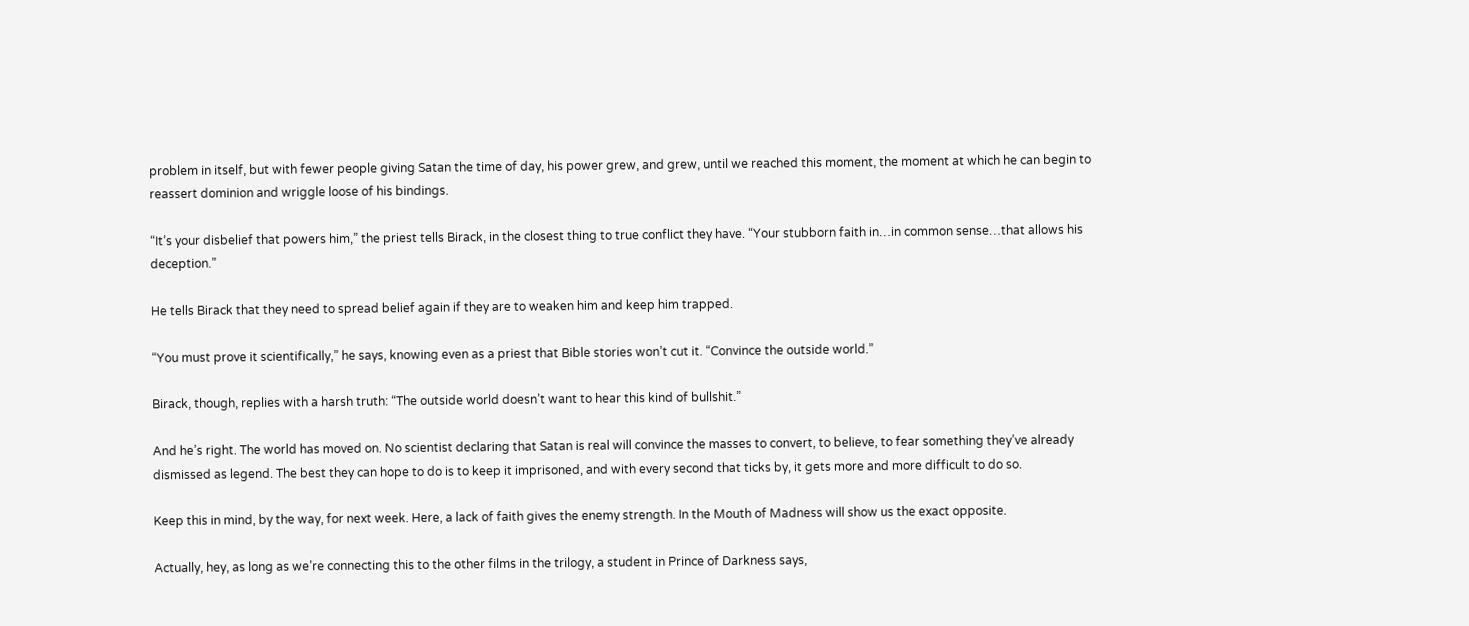problem in itself, but with fewer people giving Satan the time of day, his power grew, and grew, until we reached this moment, the moment at which he can begin to reassert dominion and wriggle loose of his bindings.

“It’s your disbelief that powers him,” the priest tells Birack, in the closest thing to true conflict they have. “Your stubborn faith in…in common sense…that allows his deception.”

He tells Birack that they need to spread belief again if they are to weaken him and keep him trapped.

“You must prove it scientifically,” he says, knowing even as a priest that Bible stories won’t cut it. “Convince the outside world.”

Birack, though, replies with a harsh truth: “The outside world doesn’t want to hear this kind of bullshit.”

And he’s right. The world has moved on. No scientist declaring that Satan is real will convince the masses to convert, to believe, to fear something they’ve already dismissed as legend. The best they can hope to do is to keep it imprisoned, and with every second that ticks by, it gets more and more difficult to do so.

Keep this in mind, by the way, for next week. Here, a lack of faith gives the enemy strength. In the Mouth of Madness will show us the exact opposite.

Actually, hey, as long as we’re connecting this to the other films in the trilogy, a student in Prince of Darkness says,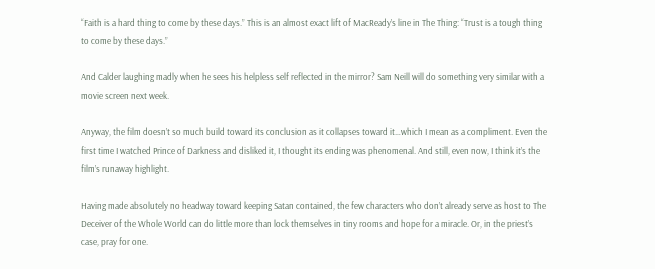“Faith is a hard thing to come by these days.” This is an almost exact lift of MacReady’s line in The Thing: “Trust is a tough thing to come by these days.”

And Calder laughing madly when he sees his helpless self reflected in the mirror? Sam Neill will do something very similar with a movie screen next week.

Anyway, the film doesn’t so much build toward its conclusion as it collapses toward it…which I mean as a compliment. Even the first time I watched Prince of Darkness and disliked it, I thought its ending was phenomenal. And still, even now, I think it’s the film’s runaway highlight.

Having made absolutely no headway toward keeping Satan contained, the few characters who don’t already serve as host to The Deceiver of the Whole World can do little more than lock themselves in tiny rooms and hope for a miracle. Or, in the priest’s case, pray for one.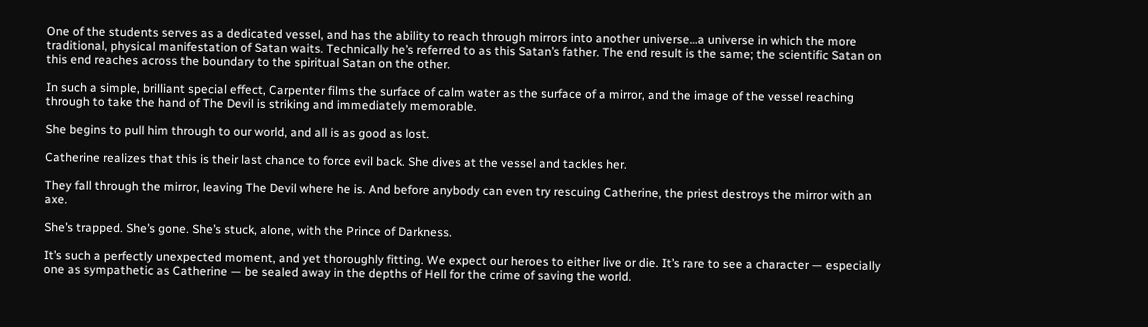One of the students serves as a dedicated vessel, and has the ability to reach through mirrors into another universe…a universe in which the more traditional, physical manifestation of Satan waits. Technically he’s referred to as this Satan’s father. The end result is the same; the scientific Satan on this end reaches across the boundary to the spiritual Satan on the other.

In such a simple, brilliant special effect, Carpenter films the surface of calm water as the surface of a mirror, and the image of the vessel reaching through to take the hand of The Devil is striking and immediately memorable.

She begins to pull him through to our world, and all is as good as lost.

Catherine realizes that this is their last chance to force evil back. She dives at the vessel and tackles her.

They fall through the mirror, leaving The Devil where he is. And before anybody can even try rescuing Catherine, the priest destroys the mirror with an axe.

She’s trapped. She’s gone. She’s stuck, alone, with the Prince of Darkness.

It’s such a perfectly unexpected moment, and yet thoroughly fitting. We expect our heroes to either live or die. It’s rare to see a character — especially one as sympathetic as Catherine — be sealed away in the depths of Hell for the crime of saving the world.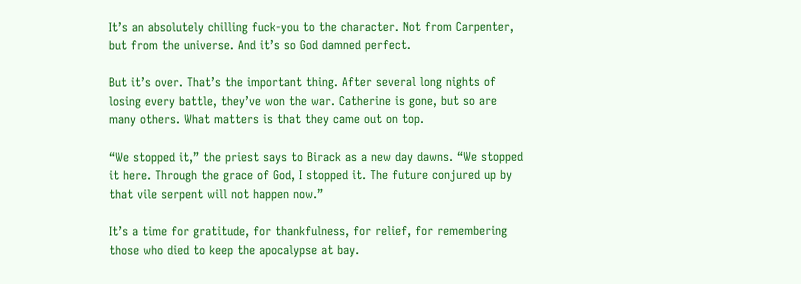It’s an absolutely chilling fuck-you to the character. Not from Carpenter, but from the universe. And it’s so God damned perfect.

But it’s over. That’s the important thing. After several long nights of losing every battle, they’ve won the war. Catherine is gone, but so are many others. What matters is that they came out on top.

“We stopped it,” the priest says to Birack as a new day dawns. “We stopped it here. Through the grace of God, I stopped it. The future conjured up by that vile serpent will not happen now.”

It’s a time for gratitude, for thankfulness, for relief, for remembering those who died to keep the apocalypse at bay.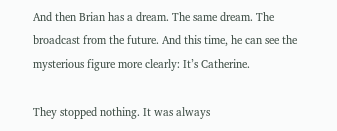And then Brian has a dream. The same dream. The broadcast from the future. And this time, he can see the mysterious figure more clearly: It’s Catherine.

They stopped nothing. It was always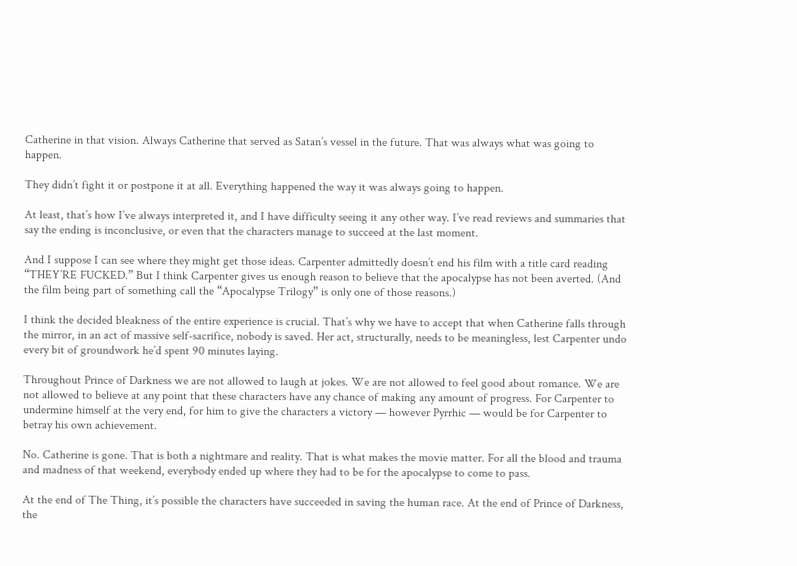Catherine in that vision. Always Catherine that served as Satan’s vessel in the future. That was always what was going to happen.

They didn’t fight it or postpone it at all. Everything happened the way it was always going to happen.

At least, that’s how I’ve always interpreted it, and I have difficulty seeing it any other way. I’ve read reviews and summaries that say the ending is inconclusive, or even that the characters manage to succeed at the last moment.

And I suppose I can see where they might get those ideas. Carpenter admittedly doesn’t end his film with a title card reading “THEY’RE FUCKED.” But I think Carpenter gives us enough reason to believe that the apocalypse has not been averted. (And the film being part of something call the “Apocalypse Trilogy” is only one of those reasons.)

I think the decided bleakness of the entire experience is crucial. That’s why we have to accept that when Catherine falls through the mirror, in an act of massive self-sacrifice, nobody is saved. Her act, structurally, needs to be meaningless, lest Carpenter undo every bit of groundwork he’d spent 90 minutes laying.

Throughout Prince of Darkness we are not allowed to laugh at jokes. We are not allowed to feel good about romance. We are not allowed to believe at any point that these characters have any chance of making any amount of progress. For Carpenter to undermine himself at the very end, for him to give the characters a victory — however Pyrrhic — would be for Carpenter to betray his own achievement.

No. Catherine is gone. That is both a nightmare and reality. That is what makes the movie matter. For all the blood and trauma and madness of that weekend, everybody ended up where they had to be for the apocalypse to come to pass.

At the end of The Thing, it’s possible the characters have succeeded in saving the human race. At the end of Prince of Darkness, the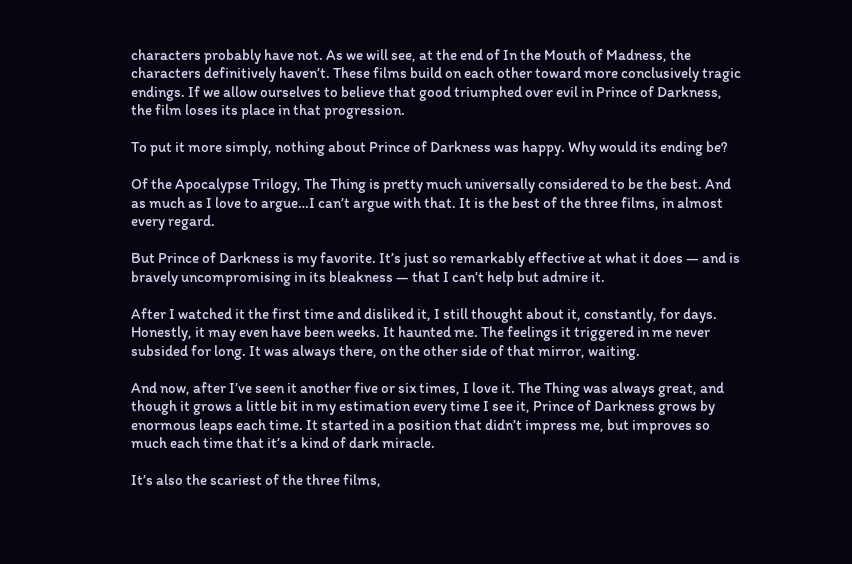characters probably have not. As we will see, at the end of In the Mouth of Madness, the characters definitively haven’t. These films build on each other toward more conclusively tragic endings. If we allow ourselves to believe that good triumphed over evil in Prince of Darkness, the film loses its place in that progression.

To put it more simply, nothing about Prince of Darkness was happy. Why would its ending be?

Of the Apocalypse Trilogy, The Thing is pretty much universally considered to be the best. And as much as I love to argue…I can’t argue with that. It is the best of the three films, in almost every regard.

But Prince of Darkness is my favorite. It’s just so remarkably effective at what it does — and is bravely uncompromising in its bleakness — that I can’t help but admire it.

After I watched it the first time and disliked it, I still thought about it, constantly, for days. Honestly, it may even have been weeks. It haunted me. The feelings it triggered in me never subsided for long. It was always there, on the other side of that mirror, waiting.

And now, after I’ve seen it another five or six times, I love it. The Thing was always great, and though it grows a little bit in my estimation every time I see it, Prince of Darkness grows by enormous leaps each time. It started in a position that didn’t impress me, but improves so much each time that it’s a kind of dark miracle.

It’s also the scariest of the three films,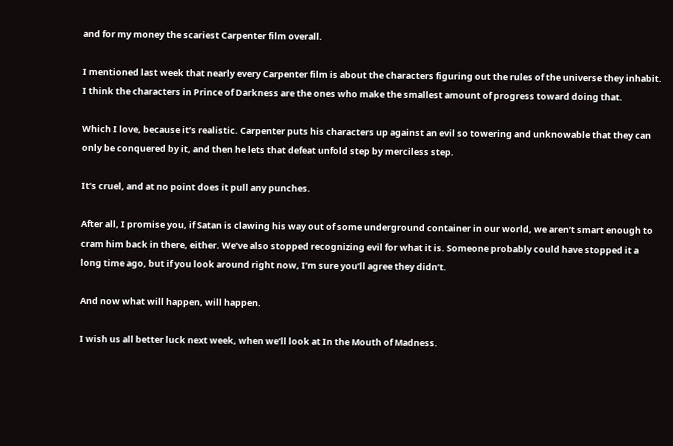and for my money the scariest Carpenter film overall.

I mentioned last week that nearly every Carpenter film is about the characters figuring out the rules of the universe they inhabit. I think the characters in Prince of Darkness are the ones who make the smallest amount of progress toward doing that.

Which I love, because it’s realistic. Carpenter puts his characters up against an evil so towering and unknowable that they can only be conquered by it, and then he lets that defeat unfold step by merciless step.

It’s cruel, and at no point does it pull any punches.

After all, I promise you, if Satan is clawing his way out of some underground container in our world, we aren’t smart enough to cram him back in there, either. We’ve also stopped recognizing evil for what it is. Someone probably could have stopped it a long time ago, but if you look around right now, I’m sure you’ll agree they didn’t.

And now what will happen, will happen.

I wish us all better luck next week, when we’ll look at In the Mouth of Madness.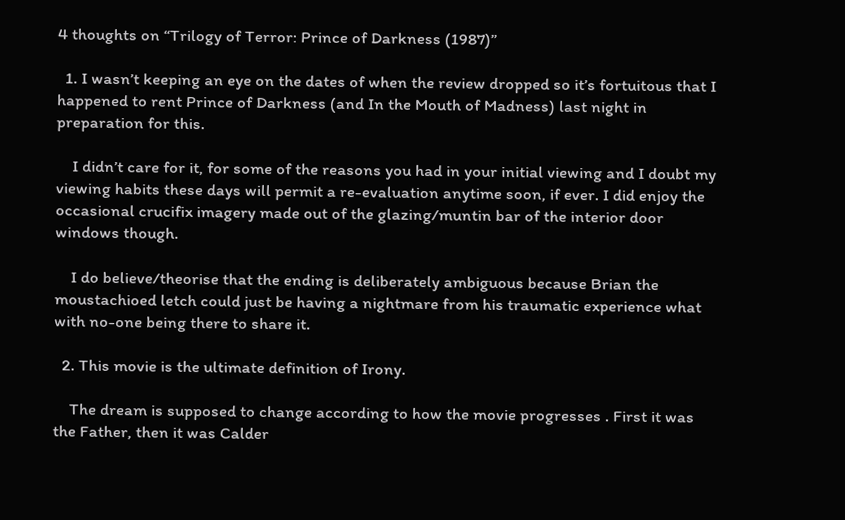4 thoughts on “Trilogy of Terror: Prince of Darkness (1987)”

  1. I wasn’t keeping an eye on the dates of when the review dropped so it’s fortuitous that I happened to rent Prince of Darkness (and In the Mouth of Madness) last night in preparation for this.

    I didn’t care for it, for some of the reasons you had in your initial viewing and I doubt my viewing habits these days will permit a re-evaluation anytime soon, if ever. I did enjoy the occasional crucifix imagery made out of the glazing/muntin bar of the interior door windows though.

    I do believe/theorise that the ending is deliberately ambiguous because Brian the moustachioed letch could just be having a nightmare from his traumatic experience what with no-one being there to share it.

  2. This movie is the ultimate definition of Irony.

    The dream is supposed to change according to how the movie progresses . First it was the Father, then it was Calder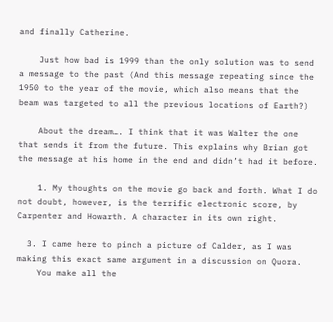and finally Catherine.

    Just how bad is 1999 than the only solution was to send a message to the past (And this message repeating since the 1950 to the year of the movie, which also means that the beam was targeted to all the previous locations of Earth?)

    About the dream…. I think that it was Walter the one that sends it from the future. This explains why Brian got the message at his home in the end and didn’t had it before.

    1. My thoughts on the movie go back and forth. What I do not doubt, however, is the terrific electronic score, by Carpenter and Howarth. A character in its own right.

  3. I came here to pinch a picture of Calder, as I was making this exact same argument in a discussion on Quora.
    You make all the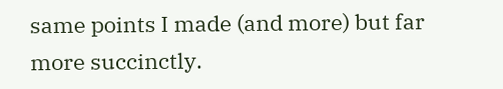same points I made (and more) but far more succinctly.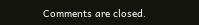Comments are closed.